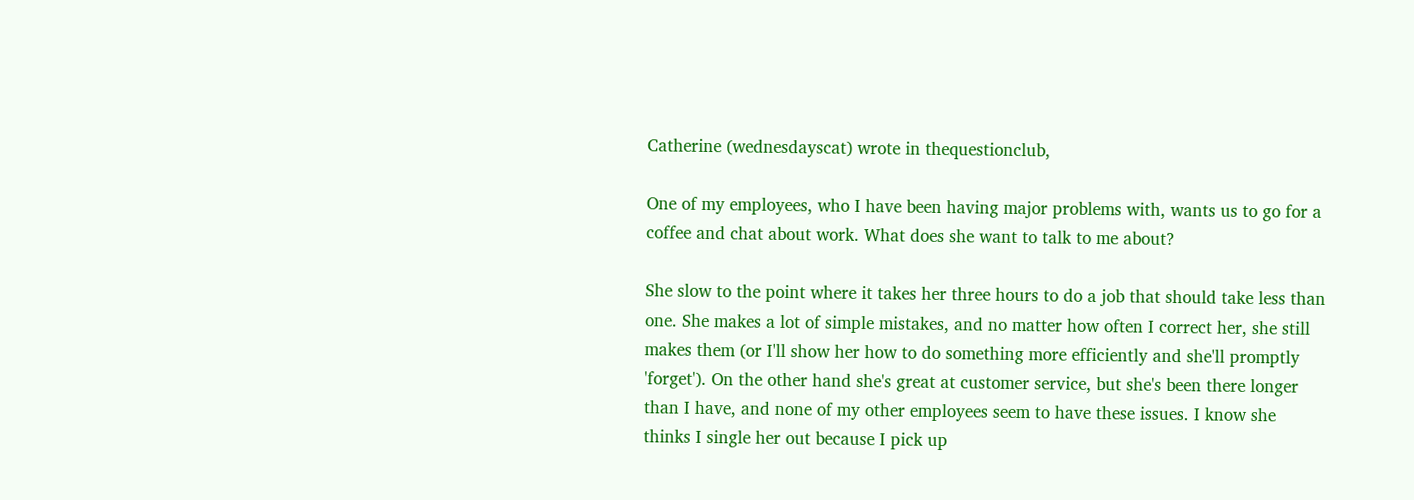Catherine (wednesdayscat) wrote in thequestionclub,

One of my employees, who I have been having major problems with, wants us to go for a coffee and chat about work. What does she want to talk to me about?

She slow to the point where it takes her three hours to do a job that should take less than one. She makes a lot of simple mistakes, and no matter how often I correct her, she still makes them (or I'll show her how to do something more efficiently and she'll promptly 'forget'). On the other hand she's great at customer service, but she's been there longer than I have, and none of my other employees seem to have these issues. I know she thinks I single her out because I pick up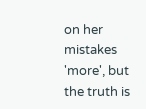on her mistakes 'more', but the truth is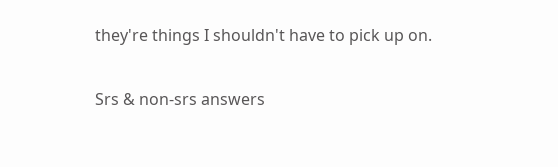they're things I shouldn't have to pick up on.

Srs & non-srs answers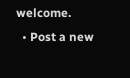welcome.
  • Post a new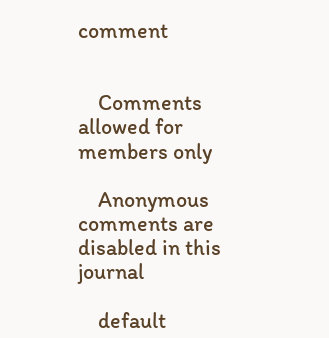comment


    Comments allowed for members only

    Anonymous comments are disabled in this journal

    default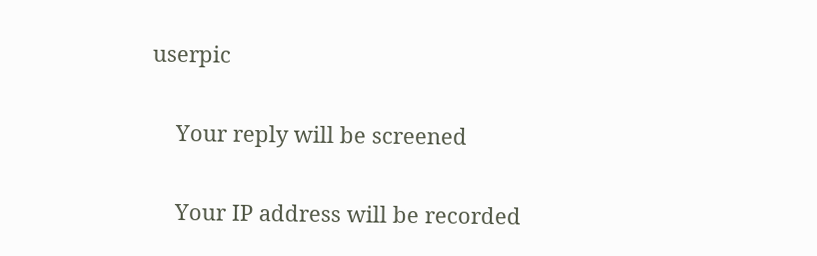userpic

    Your reply will be screened

    Your IP address will be recorded